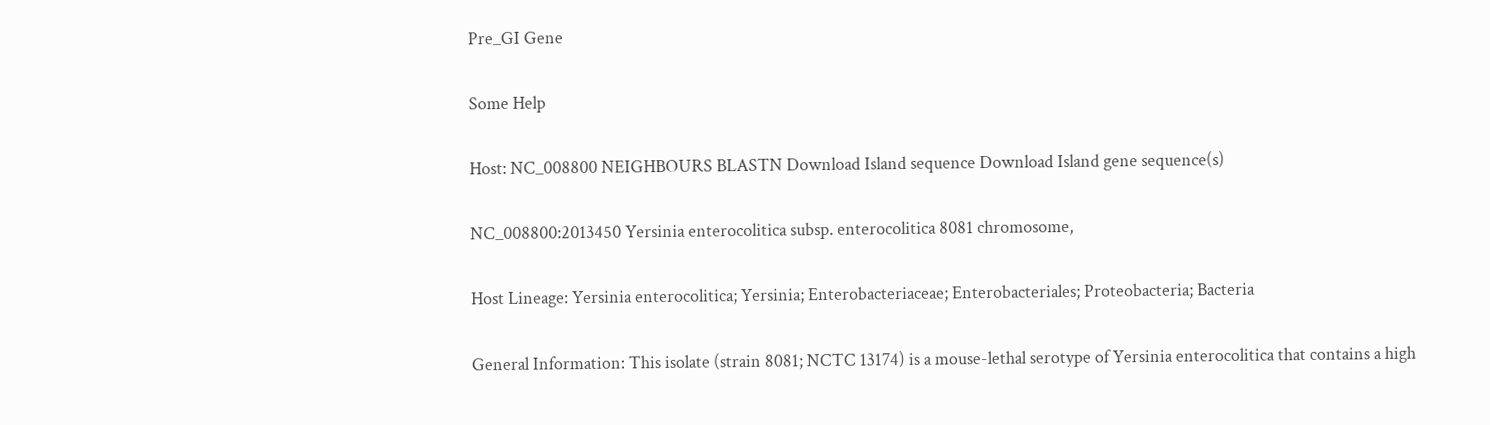Pre_GI Gene

Some Help

Host: NC_008800 NEIGHBOURS BLASTN Download Island sequence Download Island gene sequence(s)

NC_008800:2013450 Yersinia enterocolitica subsp. enterocolitica 8081 chromosome,

Host Lineage: Yersinia enterocolitica; Yersinia; Enterobacteriaceae; Enterobacteriales; Proteobacteria; Bacteria

General Information: This isolate (strain 8081; NCTC 13174) is a mouse-lethal serotype of Yersinia enterocolitica that contains a high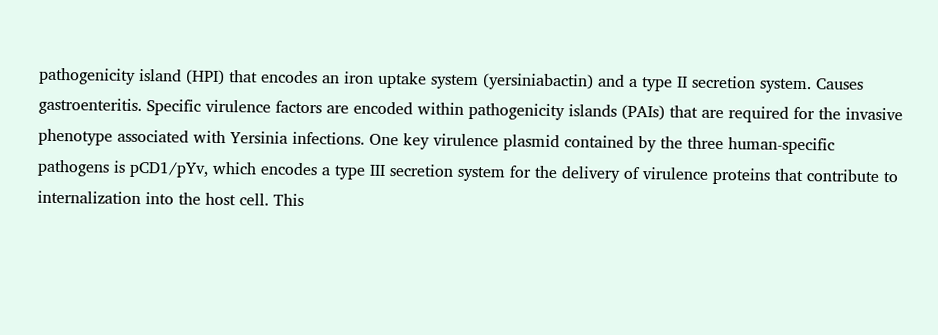pathogenicity island (HPI) that encodes an iron uptake system (yersiniabactin) and a type II secretion system. Causes gastroenteritis. Specific virulence factors are encoded within pathogenicity islands (PAIs) that are required for the invasive phenotype associated with Yersinia infections. One key virulence plasmid contained by the three human-specific pathogens is pCD1/pYv, which encodes a type III secretion system for the delivery of virulence proteins that contribute to internalization into the host cell. This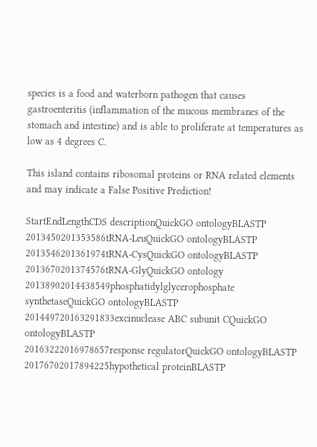species is a food and waterborn pathogen that causes gastroenteritis (inflammation of the mucous membranes of the stomach and intestine) and is able to proliferate at temperatures as low as 4 degrees C.

This island contains ribosomal proteins or RNA related elements and may indicate a False Positive Prediction!

StartEndLengthCDS descriptionQuickGO ontologyBLASTP
2013450201353586tRNA-LeuQuickGO ontologyBLASTP
2013546201361974tRNA-CysQuickGO ontologyBLASTP
2013670201374576tRNA-GlyQuickGO ontology
20138902014438549phosphatidylglycerophosphate synthetaseQuickGO ontologyBLASTP
201449720163291833excinuclease ABC subunit CQuickGO ontologyBLASTP
20163222016978657response regulatorQuickGO ontologyBLASTP
20176702017894225hypothetical proteinBLASTP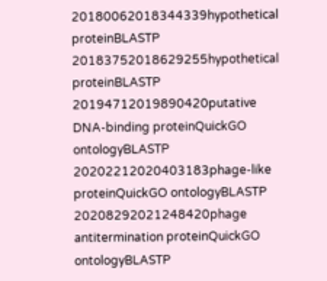20180062018344339hypothetical proteinBLASTP
20183752018629255hypothetical proteinBLASTP
20194712019890420putative DNA-binding proteinQuickGO ontologyBLASTP
20202212020403183phage-like proteinQuickGO ontologyBLASTP
20208292021248420phage antitermination proteinQuickGO ontologyBLASTP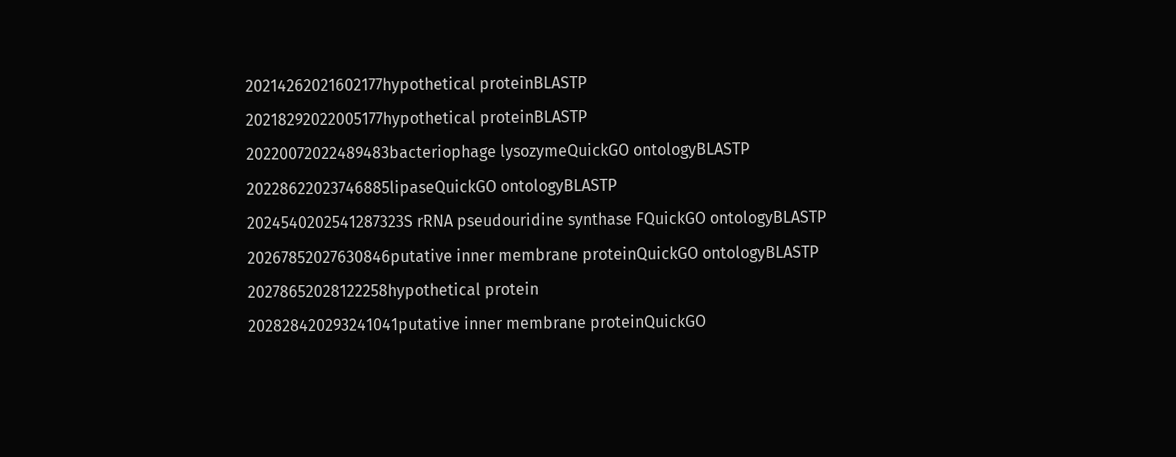20214262021602177hypothetical proteinBLASTP
20218292022005177hypothetical proteinBLASTP
20220072022489483bacteriophage lysozymeQuickGO ontologyBLASTP
20228622023746885lipaseQuickGO ontologyBLASTP
2024540202541287323S rRNA pseudouridine synthase FQuickGO ontologyBLASTP
20267852027630846putative inner membrane proteinQuickGO ontologyBLASTP
20278652028122258hypothetical protein
202828420293241041putative inner membrane proteinQuickGO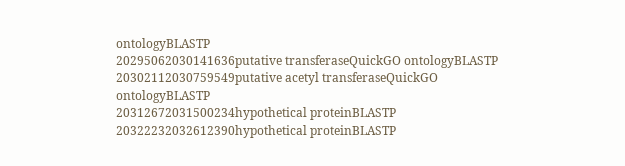ontologyBLASTP
20295062030141636putative transferaseQuickGO ontologyBLASTP
20302112030759549putative acetyl transferaseQuickGO ontologyBLASTP
20312672031500234hypothetical proteinBLASTP
20322232032612390hypothetical proteinBLASTP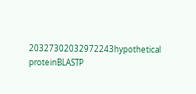20327302032972243hypothetical proteinBLASTP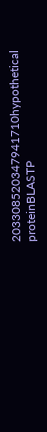203308520347941710hypothetical proteinBLASTP